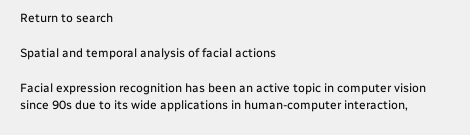Return to search

Spatial and temporal analysis of facial actions

Facial expression recognition has been an active topic in computer vision since 90s due to its wide applications in human-computer interaction,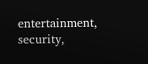entertainment, security,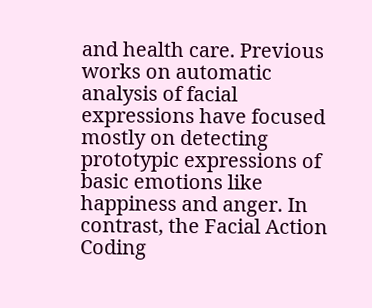and health care. Previous works on automatic analysis of facial expressions have focused mostly on detecting prototypic expressions of basic emotions like happiness and anger. In contrast, the Facial Action Coding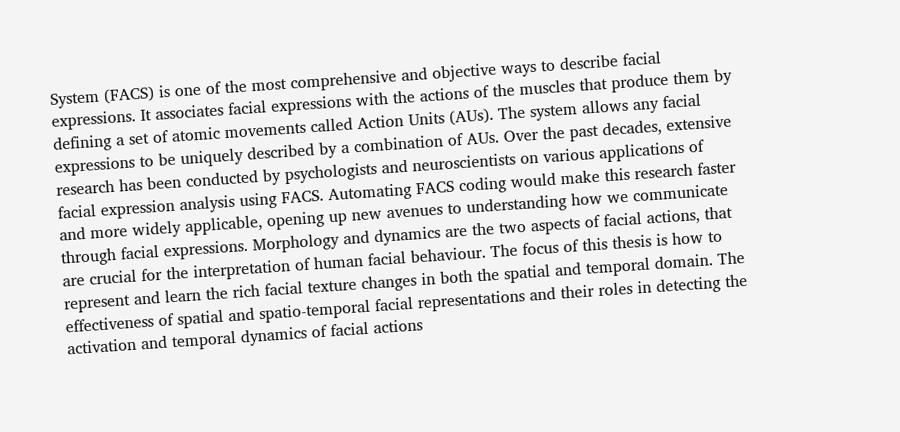System (FACS) is one of the most comprehensive and objective ways to describe facial expressions. It associates facial expressions with the actions of the muscles that produce them by defining a set of atomic movements called Action Units (AUs). The system allows any facial expressions to be uniquely described by a combination of AUs. Over the past decades, extensive research has been conducted by psychologists and neuroscientists on various applications of facial expression analysis using FACS. Automating FACS coding would make this research faster and more widely applicable, opening up new avenues to understanding how we communicate through facial expressions. Morphology and dynamics are the two aspects of facial actions, that are crucial for the interpretation of human facial behaviour. The focus of this thesis is how to represent and learn the rich facial texture changes in both the spatial and temporal domain. The effectiveness of spatial and spatio-temporal facial representations and their roles in detecting the activation and temporal dynamics of facial actions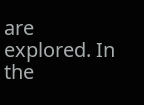are explored. In the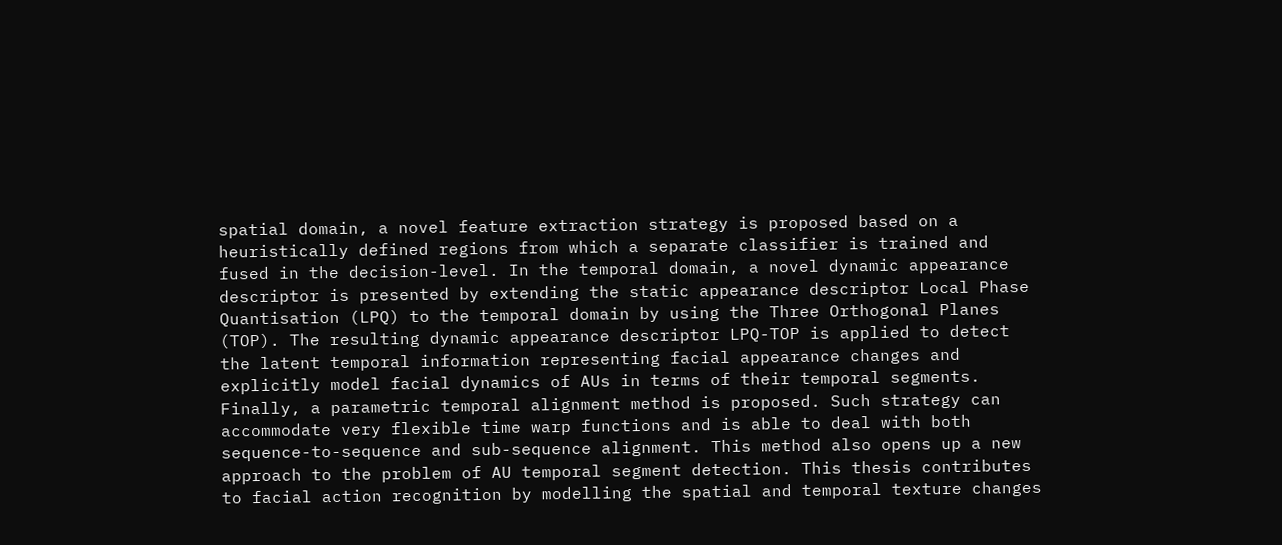spatial domain, a novel feature extraction strategy is proposed based on a heuristically defined regions from which a separate classifier is trained and fused in the decision-level. In the temporal domain, a novel dynamic appearance descriptor is presented by extending the static appearance descriptor Local Phase Quantisation (LPQ) to the temporal domain by using the Three Orthogonal Planes (TOP). The resulting dynamic appearance descriptor LPQ-TOP is applied to detect the latent temporal information representing facial appearance changes and explicitly model facial dynamics of AUs in terms of their temporal segments. Finally, a parametric temporal alignment method is proposed. Such strategy can accommodate very flexible time warp functions and is able to deal with both sequence-to-sequence and sub-sequence alignment. This method also opens up a new approach to the problem of AU temporal segment detection. This thesis contributes to facial action recognition by modelling the spatial and temporal texture changes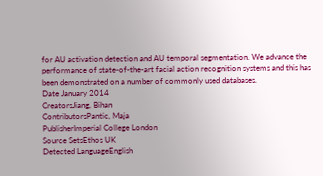for AU activation detection and AU temporal segmentation. We advance the performance of state-of-the-art facial action recognition systems and this has been demonstrated on a number of commonly used databases.
Date January 2014
CreatorsJiang, Bihan
ContributorsPantic, Maja
PublisherImperial College London
Source SetsEthos UK
Detected LanguageEnglish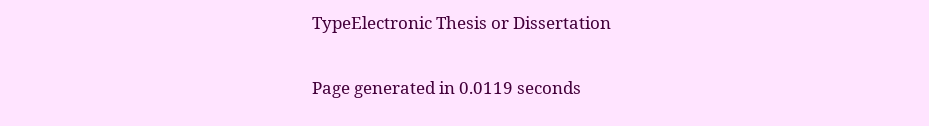TypeElectronic Thesis or Dissertation

Page generated in 0.0119 seconds